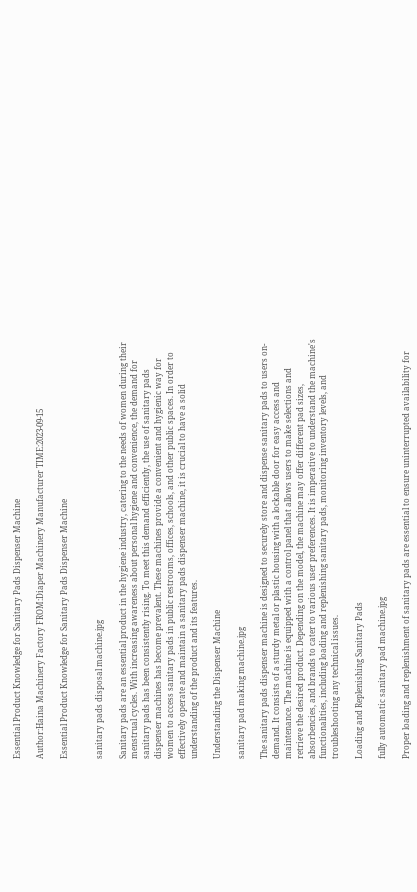Essential Product Knowledge for Sanitary Pads Dispenser Machine

Author:Haina Machinery Factory FROM:Diaper Machinery Manufacturer TIME:2023-09-15

Essential Product Knowledge for Sanitary Pads Dispenser Machine


sanitary pads disposal machine.jpg

Sanitary pads are an essential product in the hygiene industry, catering to the needs of women during their menstrual cycles. With increasing awareness about personal hygiene and convenience, the demand for sanitary pads has been consistently rising. To meet this demand efficiently, the use of sanitary pads dispenser machines has become prevalent. These machines provide a convenient and hygienic way for women to access sanitary pads in public restrooms, offices, schools, and other public spaces. In order to effectively operate and maintain a sanitary pads dispenser machine, it is crucial to have a solid understanding of the product and its features.

Understanding the Dispenser Machine

sanitary pad making machine.jpg

The sanitary pads dispenser machine is designed to securely store and dispense sanitary pads to users on-demand. It consists of a sturdy metal or plastic housing with a lockable door for easy access and maintenance. The machine is equipped with a control panel that allows users to make selections and retrieve the desired product. Depending on the model, the machine may offer different pad sizes, absorbencies, and brands to cater to various user preferences. It is imperative to understand the machine's functionalities, including loading and replenishing sanitary pads, monitoring inventory levels, and troubleshooting any technical issues.

Loading and Replenishing Sanitary Pads

fully automatic sanitary pad machine.jpg

Proper loading and replenishment of sanitary pads are essential to ensure uninterrupted availability for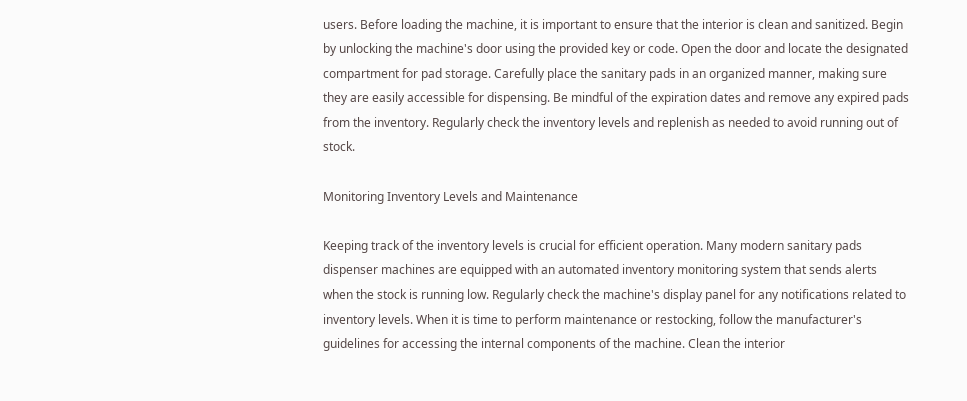users. Before loading the machine, it is important to ensure that the interior is clean and sanitized. Begin by unlocking the machine's door using the provided key or code. Open the door and locate the designated compartment for pad storage. Carefully place the sanitary pads in an organized manner, making sure they are easily accessible for dispensing. Be mindful of the expiration dates and remove any expired pads from the inventory. Regularly check the inventory levels and replenish as needed to avoid running out of stock.

Monitoring Inventory Levels and Maintenance

Keeping track of the inventory levels is crucial for efficient operation. Many modern sanitary pads dispenser machines are equipped with an automated inventory monitoring system that sends alerts when the stock is running low. Regularly check the machine's display panel for any notifications related to inventory levels. When it is time to perform maintenance or restocking, follow the manufacturer's guidelines for accessing the internal components of the machine. Clean the interior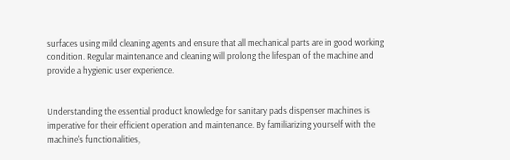surfaces using mild cleaning agents and ensure that all mechanical parts are in good working condition. Regular maintenance and cleaning will prolong the lifespan of the machine and provide a hygienic user experience.


Understanding the essential product knowledge for sanitary pads dispenser machines is imperative for their efficient operation and maintenance. By familiarizing yourself with the machine's functionalities,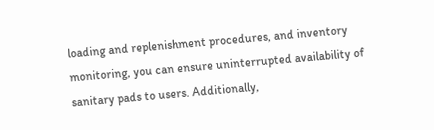loading and replenishment procedures, and inventory monitoring, you can ensure uninterrupted availability of sanitary pads to users. Additionally,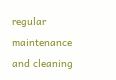regular maintenance and cleaning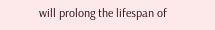will prolong the lifespan of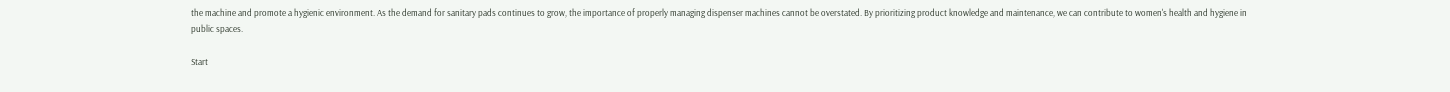the machine and promote a hygienic environment. As the demand for sanitary pads continues to grow, the importance of properly managing dispenser machines cannot be overstated. By prioritizing product knowledge and maintenance, we can contribute to women's health and hygiene in public spaces.

Start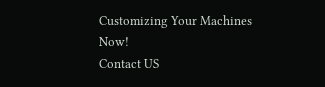Customizing Your Machines Now!
Contact US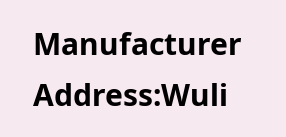Manufacturer Address:Wuli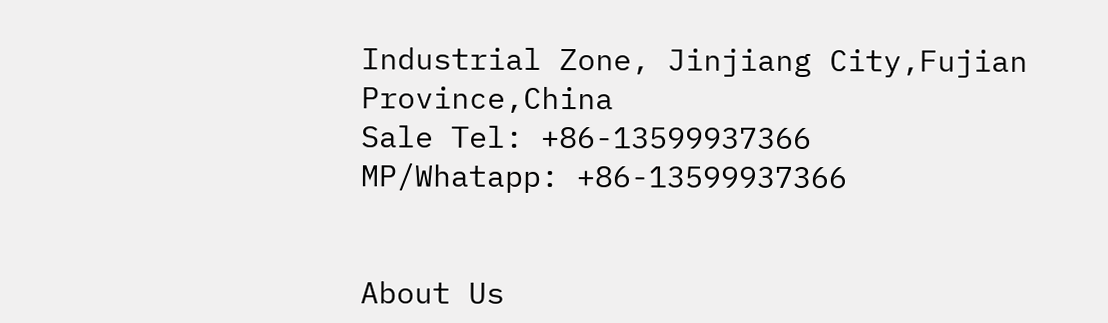Industrial Zone, Jinjiang City,Fujian Province,China
Sale Tel: +86-13599937366
MP/Whatapp: +86-13599937366


About Us